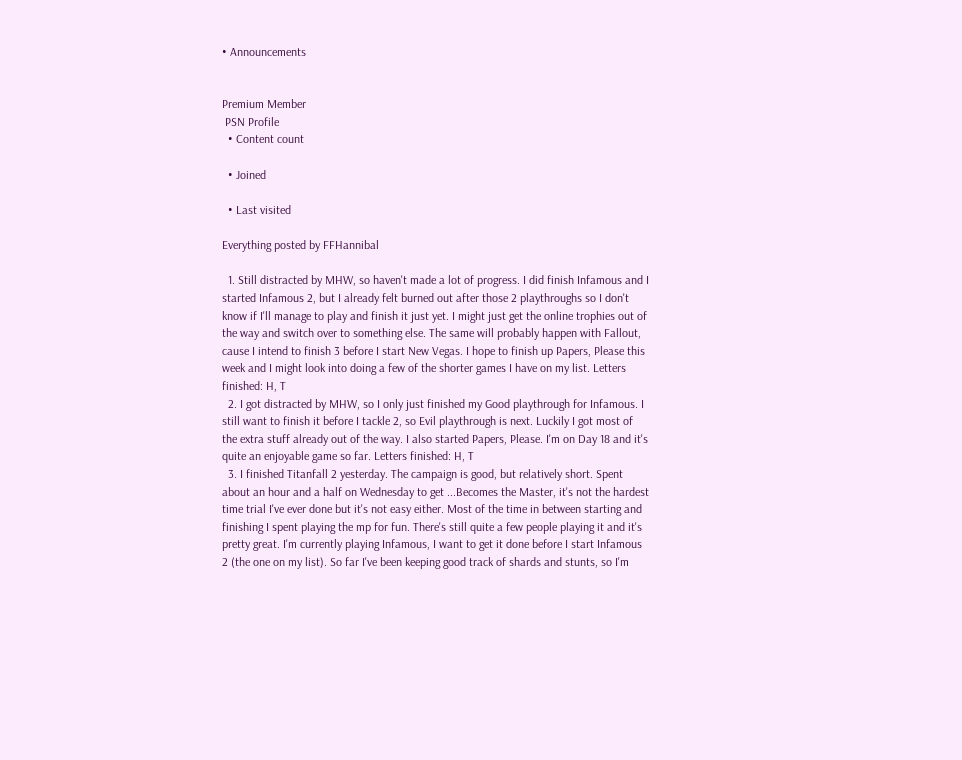• Announcements


Premium Member
 PSN Profile
  • Content count

  • Joined

  • Last visited

Everything posted by FFHannibal

  1. Still distracted by MHW, so haven't made a lot of progress. I did finish Infamous and I started Infamous 2, but I already felt burned out after those 2 playthroughs so I don't know if I'll manage to play and finish it just yet. I might just get the online trophies out of the way and switch over to something else. The same will probably happen with Fallout, cause I intend to finish 3 before I start New Vegas. I hope to finish up Papers, Please this week and I might look into doing a few of the shorter games I have on my list. Letters finished: H, T
  2. I got distracted by MHW, so I only just finished my Good playthrough for Infamous. I still want to finish it before I tackle 2, so Evil playthrough is next. Luckily I got most of the extra stuff already out of the way. I also started Papers, Please. I'm on Day 18 and it's quite an enjoyable game so far. Letters finished: H, T
  3. I finished Titanfall 2 yesterday. The campaign is good, but relatively short. Spent about an hour and a half on Wednesday to get ...Becomes the Master, it's not the hardest time trial I've ever done but it's not easy either. Most of the time in between starting and finishing I spent playing the mp for fun. There's still quite a few people playing it and it's pretty great. I'm currently playing Infamous, I want to get it done before I start Infamous 2 (the one on my list). So far I've been keeping good track of shards and stunts, so I'm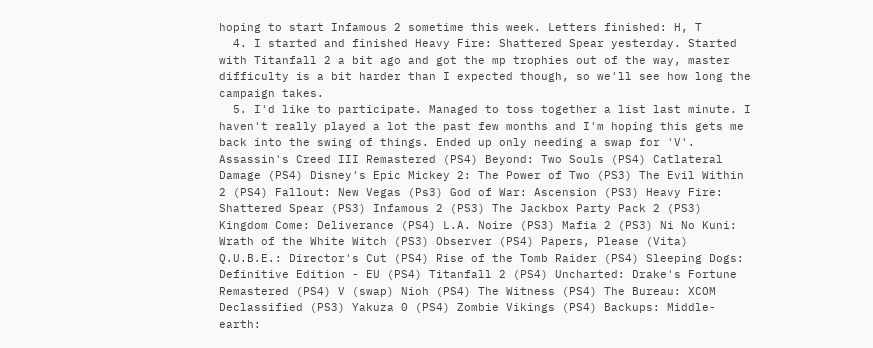hoping to start Infamous 2 sometime this week. Letters finished: H, T
  4. I started and finished Heavy Fire: Shattered Spear yesterday. Started with Titanfall 2 a bit ago and got the mp trophies out of the way, master difficulty is a bit harder than I expected though, so we'll see how long the campaign takes.
  5. I'd like to participate. Managed to toss together a list last minute. I haven't really played a lot the past few months and I'm hoping this gets me back into the swing of things. Ended up only needing a swap for 'V'. Assassin's Creed III Remastered (PS4) Beyond: Two Souls (PS4) Catlateral Damage (PS4) Disney's Epic Mickey 2: The Power of Two (PS3) The Evil Within 2 (PS4) Fallout: New Vegas (Ps3) God of War: Ascension (PS3) Heavy Fire: Shattered Spear (PS3) Infamous 2 (PS3) The Jackbox Party Pack 2 (PS3) Kingdom Come: Deliverance (PS4) L.A. Noire (PS3) Mafia 2 (PS3) Ni No Kuni: Wrath of the White Witch (PS3) Observer (PS4) Papers, Please (Vita) Q.U.B.E.: Director's Cut (PS4) Rise of the Tomb Raider (PS4) Sleeping Dogs: Definitive Edition - EU (PS4) Titanfall 2 (PS4) Uncharted: Drake's Fortune Remastered (PS4) V (swap) Nioh (PS4) The Witness (PS4) The Bureau: XCOM Declassified (PS3) Yakuza 0 (PS4) Zombie Vikings (PS4) Backups: Middle-earth: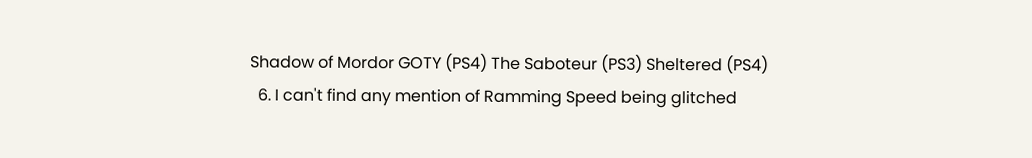Shadow of Mordor GOTY (PS4) The Saboteur (PS3) Sheltered (PS4)
  6. I can't find any mention of Ramming Speed being glitched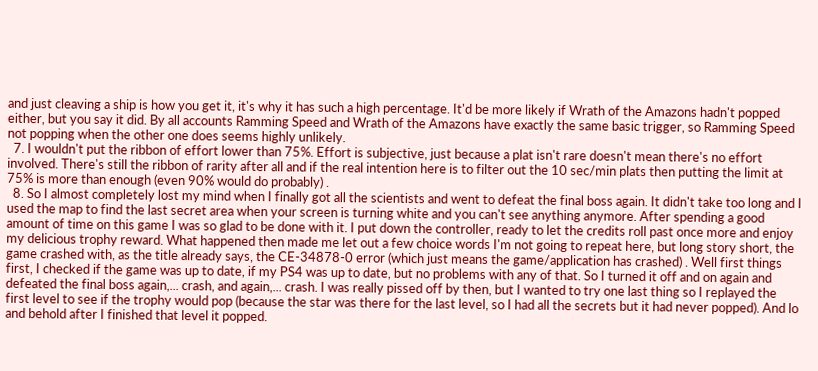and just cleaving a ship is how you get it, it's why it has such a high percentage. It'd be more likely if Wrath of the Amazons hadn't popped either, but you say it did. By all accounts Ramming Speed and Wrath of the Amazons have exactly the same basic trigger, so Ramming Speed not popping when the other one does seems highly unlikely.
  7. I wouldn't put the ribbon of effort lower than 75%. Effort is subjective, just because a plat isn't rare doesn't mean there's no effort involved. There's still the ribbon of rarity after all and if the real intention here is to filter out the 10 sec/min plats then putting the limit at 75% is more than enough (even 90% would do probably) .
  8. So I almost completely lost my mind when I finally got all the scientists and went to defeat the final boss again. It didn't take too long and I used the map to find the last secret area when your screen is turning white and you can't see anything anymore. After spending a good amount of time on this game I was so glad to be done with it. I put down the controller, ready to let the credits roll past once more and enjoy my delicious trophy reward. What happened then made me let out a few choice words I'm not going to repeat here, but long story short, the game crashed with, as the title already says, the CE-34878-0 error (which just means the game/application has crashed) . Well first things first, I checked if the game was up to date, if my PS4 was up to date, but no problems with any of that. So I turned it off and on again and defeated the final boss again,... crash, and again,... crash. I was really pissed off by then, but I wanted to try one last thing so I replayed the first level to see if the trophy would pop (because the star was there for the last level, so I had all the secrets but it had never popped). And lo and behold after I finished that level it popped.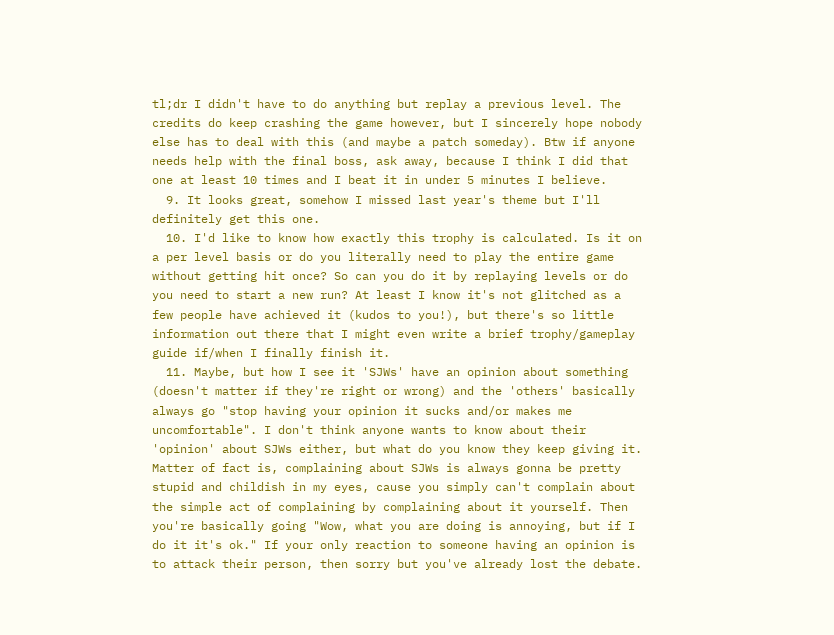tl;dr I didn't have to do anything but replay a previous level. The credits do keep crashing the game however, but I sincerely hope nobody else has to deal with this (and maybe a patch someday). Btw if anyone needs help with the final boss, ask away, because I think I did that one at least 10 times and I beat it in under 5 minutes I believe.
  9. It looks great, somehow I missed last year's theme but I'll definitely get this one.
  10. I'd like to know how exactly this trophy is calculated. Is it on a per level basis or do you literally need to play the entire game without getting hit once? So can you do it by replaying levels or do you need to start a new run? At least I know it's not glitched as a few people have achieved it (kudos to you!), but there's so little information out there that I might even write a brief trophy/gameplay guide if/when I finally finish it.
  11. Maybe, but how I see it 'SJWs' have an opinion about something (doesn't matter if they're right or wrong) and the 'others' basically always go "stop having your opinion it sucks and/or makes me uncomfortable". I don't think anyone wants to know about their 'opinion' about SJWs either, but what do you know they keep giving it. Matter of fact is, complaining about SJWs is always gonna be pretty stupid and childish in my eyes, cause you simply can't complain about the simple act of complaining by complaining about it yourself. Then you're basically going "Wow, what you are doing is annoying, but if I do it it's ok." If your only reaction to someone having an opinion is to attack their person, then sorry but you've already lost the debate.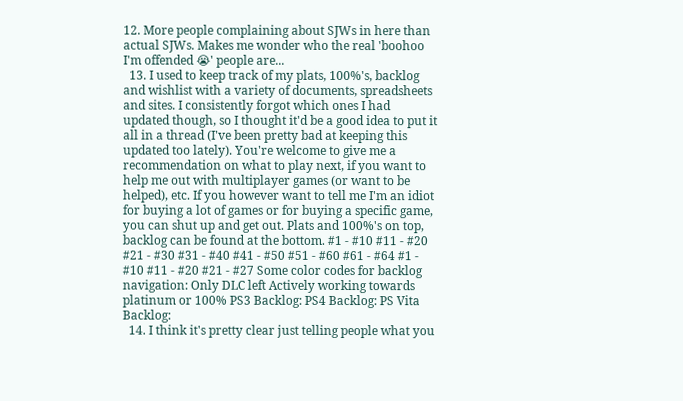12. More people complaining about SJWs in here than actual SJWs. Makes me wonder who the real 'boohoo I'm offended 😭' people are...
  13. I used to keep track of my plats, 100%'s, backlog and wishlist with a variety of documents, spreadsheets and sites. I consistently forgot which ones I had updated though, so I thought it'd be a good idea to put it all in a thread (I've been pretty bad at keeping this updated too lately). You're welcome to give me a recommendation on what to play next, if you want to help me out with multiplayer games (or want to be helped), etc. If you however want to tell me I'm an idiot for buying a lot of games or for buying a specific game, you can shut up and get out. Plats and 100%'s on top, backlog can be found at the bottom. #1 - #10 #11 - #20 #21 - #30 #31 - #40 #41 - #50 #51 - #60 #61 - #64 #1 - #10 #11 - #20 #21 - #27 Some color codes for backlog navigation: Only DLC left Actively working towards platinum or 100% PS3 Backlog: PS4 Backlog: PS Vita Backlog:
  14. I think it's pretty clear just telling people what you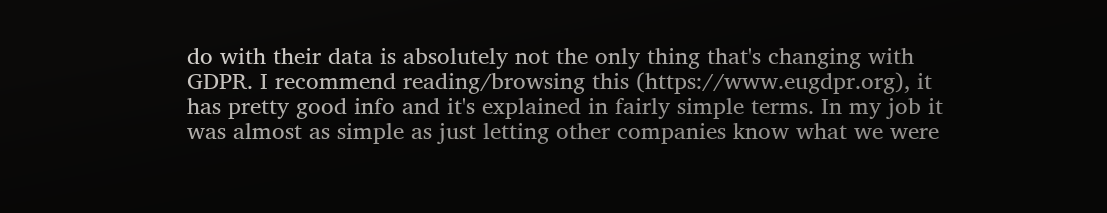do with their data is absolutely not the only thing that's changing with GDPR. I recommend reading/browsing this (https://www.eugdpr.org), it has pretty good info and it's explained in fairly simple terms. In my job it was almost as simple as just letting other companies know what we were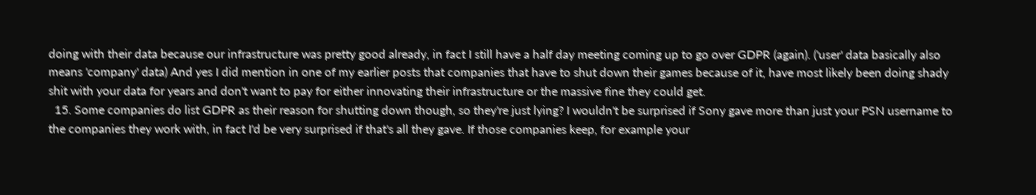doing with their data because our infrastructure was pretty good already, in fact I still have a half day meeting coming up to go over GDPR (again). ('user' data basically also means 'company' data) And yes I did mention in one of my earlier posts that companies that have to shut down their games because of it, have most likely been doing shady shit with your data for years and don't want to pay for either innovating their infrastructure or the massive fine they could get.
  15. Some companies do list GDPR as their reason for shutting down though, so they're just lying? I wouldn't be surprised if Sony gave more than just your PSN username to the companies they work with, in fact I'd be very surprised if that's all they gave. If those companies keep, for example your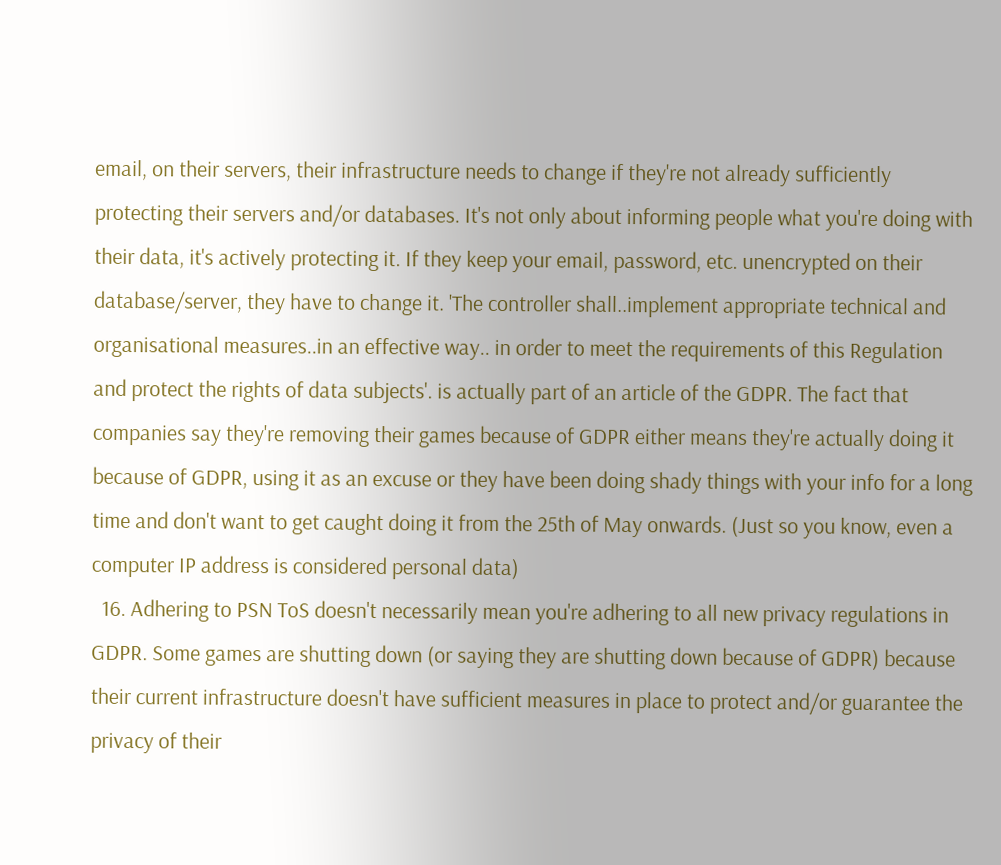email, on their servers, their infrastructure needs to change if they're not already sufficiently protecting their servers and/or databases. It's not only about informing people what you're doing with their data, it's actively protecting it. If they keep your email, password, etc. unencrypted on their database/server, they have to change it. 'The controller shall..implement appropriate technical and organisational measures..in an effective way.. in order to meet the requirements of this Regulation and protect the rights of data subjects'. is actually part of an article of the GDPR. The fact that companies say they're removing their games because of GDPR either means they're actually doing it because of GDPR, using it as an excuse or they have been doing shady things with your info for a long time and don't want to get caught doing it from the 25th of May onwards. (Just so you know, even a computer IP address is considered personal data)
  16. Adhering to PSN ToS doesn't necessarily mean you're adhering to all new privacy regulations in GDPR. Some games are shutting down (or saying they are shutting down because of GDPR) because their current infrastructure doesn't have sufficient measures in place to protect and/or guarantee the privacy of their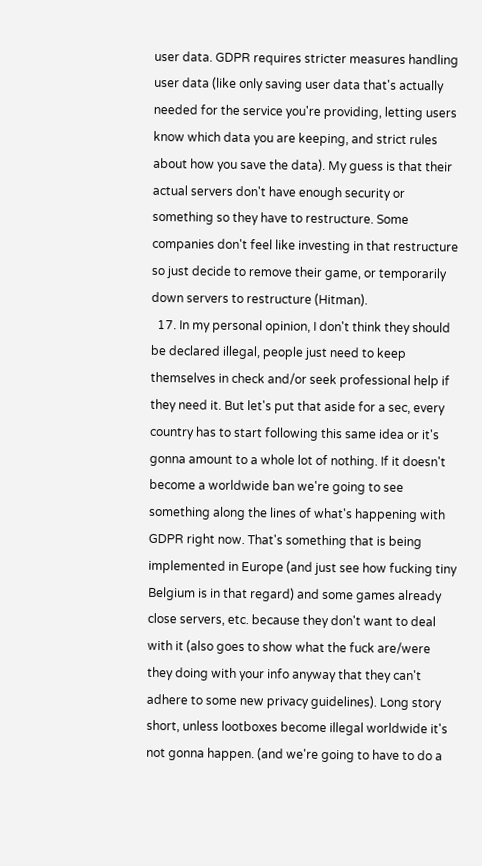user data. GDPR requires stricter measures handling user data (like only saving user data that's actually needed for the service you're providing, letting users know which data you are keeping, and strict rules about how you save the data). My guess is that their actual servers don't have enough security or something so they have to restructure. Some companies don't feel like investing in that restructure so just decide to remove their game, or temporarily down servers to restructure (Hitman).
  17. In my personal opinion, I don't think they should be declared illegal, people just need to keep themselves in check and/or seek professional help if they need it. But let's put that aside for a sec, every country has to start following this same idea or it's gonna amount to a whole lot of nothing. If it doesn't become a worldwide ban we're going to see something along the lines of what's happening with GDPR right now. That's something that is being implemented in Europe (and just see how fucking tiny Belgium is in that regard) and some games already close servers, etc. because they don't want to deal with it (also goes to show what the fuck are/were they doing with your info anyway that they can't adhere to some new privacy guidelines). Long story short, unless lootboxes become illegal worldwide it's not gonna happen. (and we're going to have to do a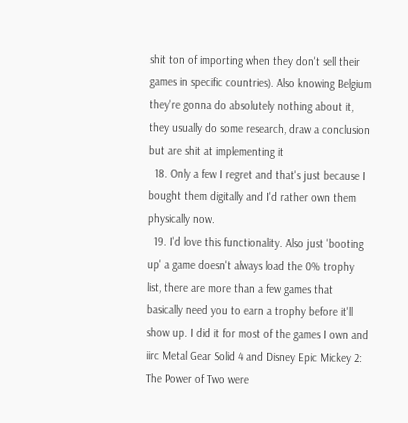shit ton of importing when they don't sell their games in specific countries). Also knowing Belgium they're gonna do absolutely nothing about it, they usually do some research, draw a conclusion but are shit at implementing it
  18. Only a few I regret and that's just because I bought them digitally and I'd rather own them physically now.
  19. I'd love this functionality. Also just 'booting up' a game doesn't always load the 0% trophy list, there are more than a few games that basically need you to earn a trophy before it'll show up. I did it for most of the games I own and iirc Metal Gear Solid 4 and Disney Epic Mickey 2: The Power of Two were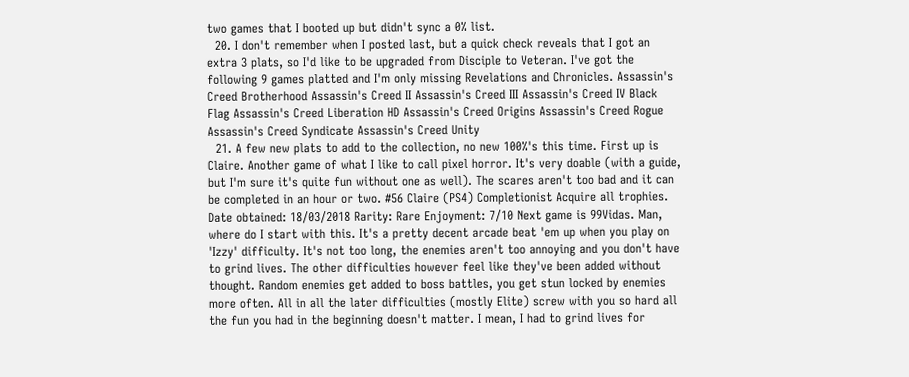two games that I booted up but didn't sync a 0% list.
  20. I don't remember when I posted last, but a quick check reveals that I got an extra 3 plats, so I'd like to be upgraded from Disciple to Veteran. I've got the following 9 games platted and I'm only missing Revelations and Chronicles. Assassin's Creed Brotherhood Assassin's Creed II Assassin's Creed III Assassin's Creed IV Black Flag Assassin's Creed Liberation HD Assassin's Creed Origins Assassin's Creed Rogue Assassin's Creed Syndicate Assassin's Creed Unity
  21. A few new plats to add to the collection, no new 100%'s this time. First up is Claire. Another game of what I like to call pixel horror. It's very doable (with a guide, but I'm sure it's quite fun without one as well). The scares aren't too bad and it can be completed in an hour or two. #56 Claire (PS4) Completionist Acquire all trophies. Date obtained: 18/03/2018 Rarity: Rare Enjoyment: 7/10 Next game is 99Vidas. Man, where do I start with this. It's a pretty decent arcade beat 'em up when you play on 'Izzy' difficulty. It's not too long, the enemies aren't too annoying and you don't have to grind lives. The other difficulties however feel like they've been added without thought. Random enemies get added to boss battles, you get stun locked by enemies more often. All in all the later difficulties (mostly Elite) screw with you so hard all the fun you had in the beginning doesn't matter. I mean, I had to grind lives for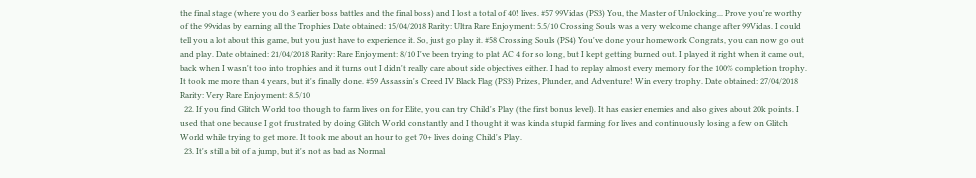the final stage (where you do 3 earlier boss battles and the final boss) and I lost a total of 40! lives. #57 99Vidas (PS3) You, the Master of Unlocking... Prove you're worthy of the 99vidas by earning all the Trophies Date obtained: 15/04/2018 Rarity: Ultra Rare Enjoyment: 5.5/10 Crossing Souls was a very welcome change after 99Vidas. I could tell you a lot about this game, but you just have to experience it. So, just go play it. #58 Crossing Souls (PS4) You've done your homework Congrats, you can now go out and play. Date obtained: 21/04/2018 Rarity: Rare Enjoyment: 8/10 I've been trying to plat AC 4 for so long, but I kept getting burned out. I played it right when it came out, back when I wasn't too into trophies and it turns out I didn't really care about side objectives either. I had to replay almost every memory for the 100% completion trophy. It took me more than 4 years, but it's finally done. #59 Assassin's Creed IV Black Flag (PS3) Prizes, Plunder, and Adventure! Win every trophy. Date obtained: 27/04/2018 Rarity: Very Rare Enjoyment: 8.5/10
  22. If you find Glitch World too though to farm lives on for Elite, you can try Child's Play (the first bonus level). It has easier enemies and also gives about 20k points. I used that one because I got frustrated by doing Glitch World constantly and I thought it was kinda stupid farming for lives and continuously losing a few on Glitch World while trying to get more. It took me about an hour to get 70+ lives doing Child's Play.
  23. It's still a bit of a jump, but it's not as bad as Normal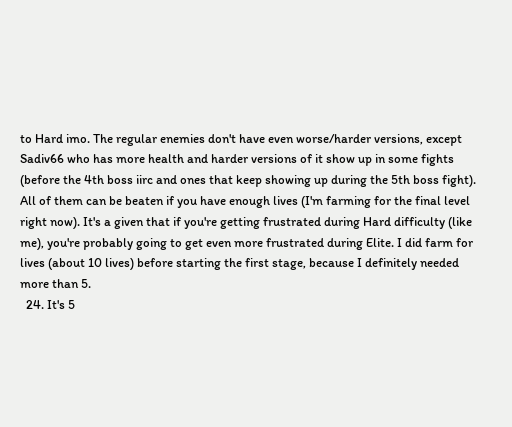to Hard imo. The regular enemies don't have even worse/harder versions, except Sadiv66 who has more health and harder versions of it show up in some fights (before the 4th boss iirc and ones that keep showing up during the 5th boss fight). All of them can be beaten if you have enough lives (I'm farming for the final level right now). It's a given that if you're getting frustrated during Hard difficulty (like me), you're probably going to get even more frustrated during Elite. I did farm for lives (about 10 lives) before starting the first stage, because I definitely needed more than 5.
  24. It's 5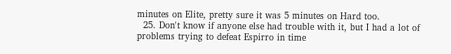minutes on Elite, pretty sure it was 5 minutes on Hard too.
  25. Don't know if anyone else had trouble with it, but I had a lot of problems trying to defeat Espirro in time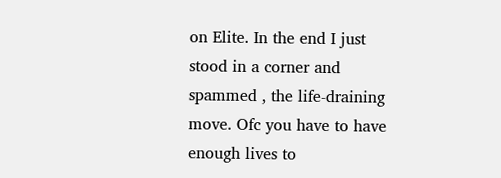on Elite. In the end I just stood in a corner and spammed , the life-draining move. Ofc you have to have enough lives to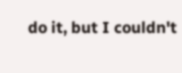do it, but I couldn't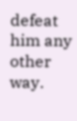defeat him any other way.